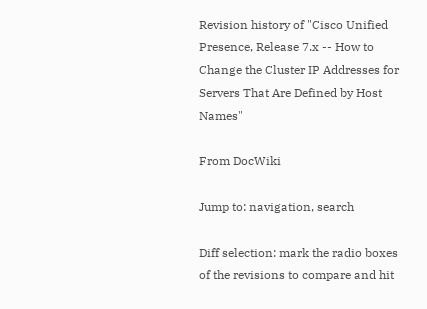Revision history of "Cisco Unified Presence, Release 7.x -- How to Change the Cluster IP Addresses for Servers That Are Defined by Host Names"

From DocWiki

Jump to: navigation, search

Diff selection: mark the radio boxes of the revisions to compare and hit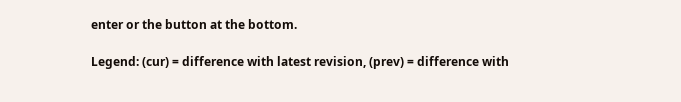enter or the button at the bottom.

Legend: (cur) = difference with latest revision, (prev) = difference with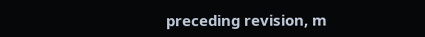preceding revision, m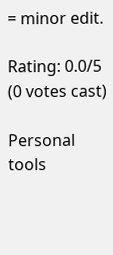= minor edit.

Rating: 0.0/5 (0 votes cast)

Personal tools